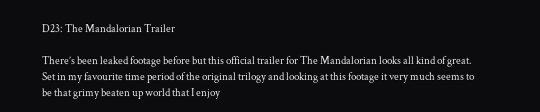D23: The Mandalorian Trailer

There’s been leaked footage before but this official trailer for The Mandalorian looks all kind of great. Set in my favourite time period of the original trilogy and looking at this footage it very much seems to be that grimy beaten up world that I enjoy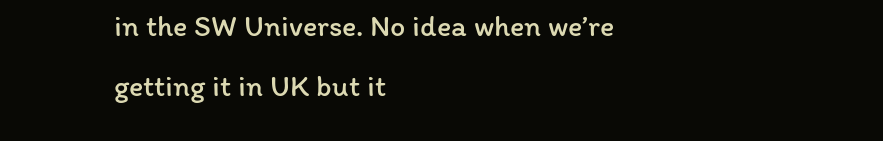in the SW Universe. No idea when we’re getting it in UK but it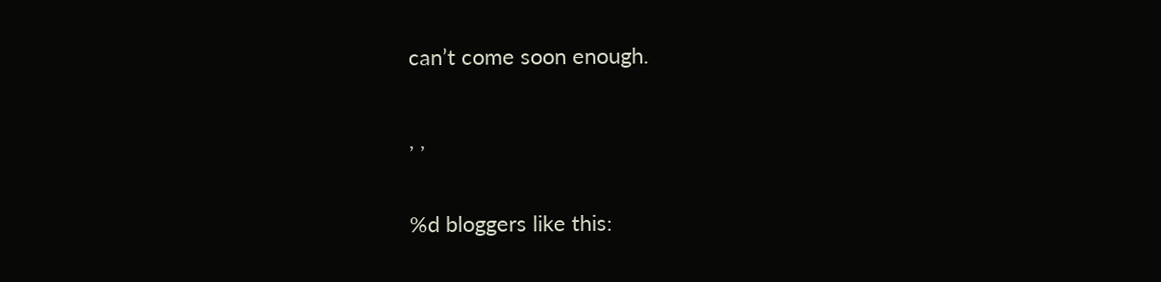can’t come soon enough.

, ,

%d bloggers like this: